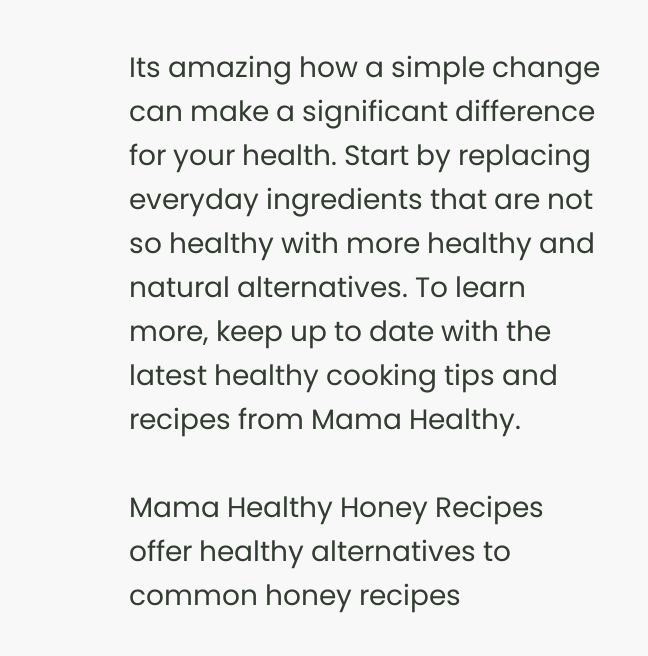Its amazing how a simple change can make a significant difference for your health. Start by replacing everyday ingredients that are not so healthy with more healthy and natural alternatives. To learn more, keep up to date with the latest healthy cooking tips and recipes from Mama Healthy.

Mama Healthy Honey Recipes offer healthy alternatives to common honey recipes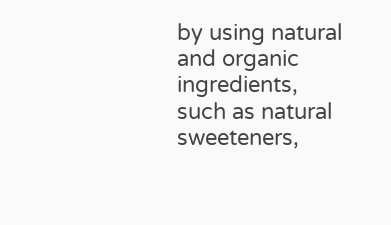by using natural and organic ingredients, such as natural sweeteners,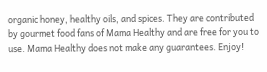organic honey, healthy oils, and spices. They are contributed by gourmet food fans of Mama Healthy and are free for you to use. Mama Healthy does not make any guarantees. Enjoy!